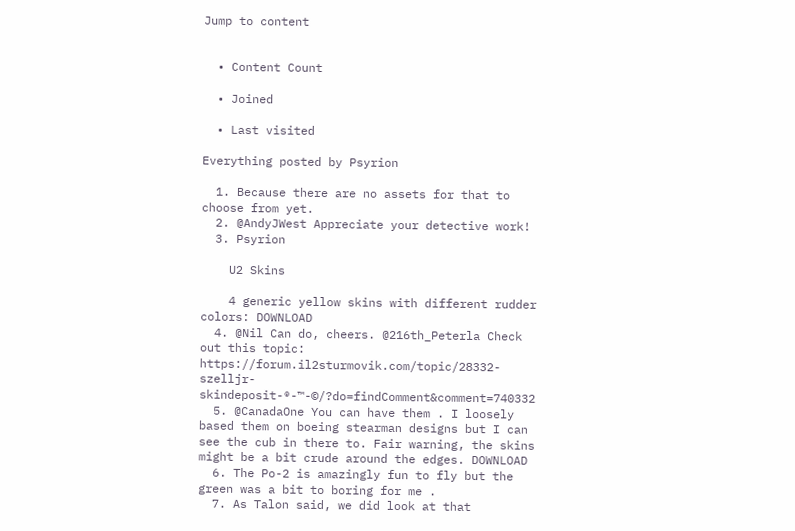Jump to content


  • Content Count

  • Joined

  • Last visited

Everything posted by Psyrion

  1. Because there are no assets for that to choose from yet.
  2. @AndyJWest Appreciate your detective work!
  3. Psyrion

    U2 Skins

    4 generic yellow skins with different rudder colors: DOWNLOAD
  4. @Nil Can do, cheers. @216th_Peterla Check out this topic: https://forum.il2sturmovik.com/topic/28332-szelljr-skindeposit-®-™-©/?do=findComment&comment=740332
  5. @CanadaOne You can have them . I loosely based them on boeing stearman designs but I can see the cub in there to. Fair warning, the skins might be a bit crude around the edges. DOWNLOAD
  6. The Po-2 is amazingly fun to fly but the green was a bit to boring for me .
  7. As Talon said, we did look at that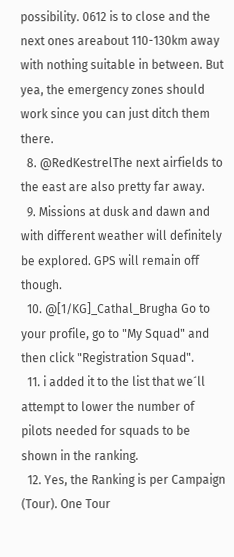possibility. 0612 is to close and the next ones areabout 110-130km away with nothing suitable in between. But yea, the emergency zones should work since you can just ditch them there.
  8. @RedKestrelThe next airfields to the east are also pretty far away.
  9. Missions at dusk and dawn and with different weather will definitely be explored. GPS will remain off though.
  10. @[1/KG]_Cathal_Brugha Go to your profile, go to "My Squad" and then click "Registration Squad".
  11. i added it to the list that we´ll attempt to lower the number of pilots needed for squads to be shown in the ranking.
  12. Yes, the Ranking is per Campaign (Tour). One Tour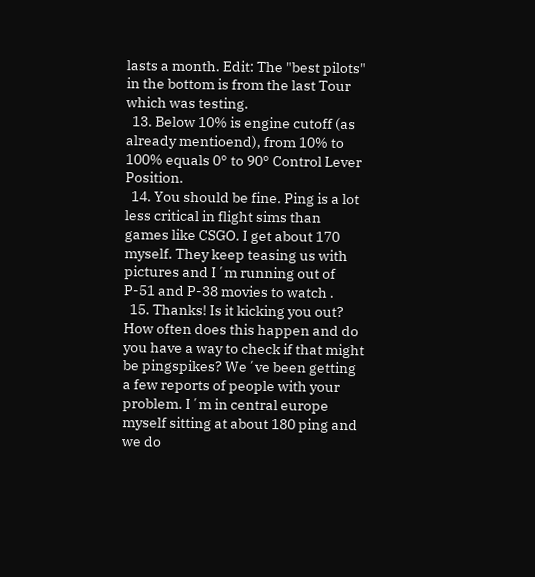lasts a month. Edit: The "best pilots" in the bottom is from the last Tour which was testing.
  13. Below 10% is engine cutoff (as already mentioend), from 10% to 100% equals 0° to 90° Control Lever Position.
  14. You should be fine. Ping is a lot less critical in flight sims than games like CSGO. I get about 170 myself. They keep teasing us with pictures and I´m running out of P-51 and P-38 movies to watch .
  15. Thanks! Is it kicking you out? How often does this happen and do you have a way to check if that might be pingspikes? We´ve been getting a few reports of people with your problem. I´m in central europe myself sitting at about 180 ping and we do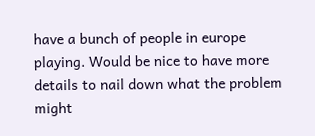have a bunch of people in europe playing. Would be nice to have more details to nail down what the problem might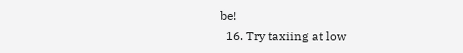be!
  16. Try taxiing at low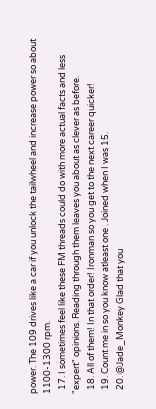power. The 109 drives like a car if you unlock the tailwheel and increase power so about 1100-1300 rpm.
  17. I sometimes feel like these FM threads could do with more actual facts and less "expert" opinions. Reading through them leaves you about as clever as before.
  18. All of them! In that order! Ironman so you get to the next career quicker!
  19. Count me in so you know atleast one . Joined when I was 15.
  20. @Jade_Monkey Glad that you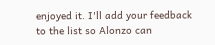enjoyed it. I'll add your feedback to the list so Alonzo can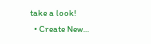take a look!
  • Create New...